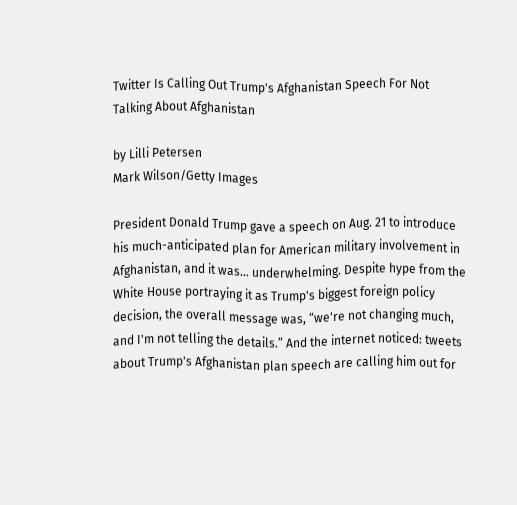Twitter Is Calling Out Trump's Afghanistan Speech For Not Talking About Afghanistan

by Lilli Petersen
Mark Wilson/Getty Images

President Donald Trump gave a speech on Aug. 21 to introduce his much-anticipated plan for American military involvement in Afghanistan, and it was… underwhelming. Despite hype from the White House portraying it as Trump's biggest foreign policy decision, the overall message was, “we're not changing much, and I'm not telling the details.” And the internet noticed: tweets about Trump's Afghanistan plan speech are calling him out for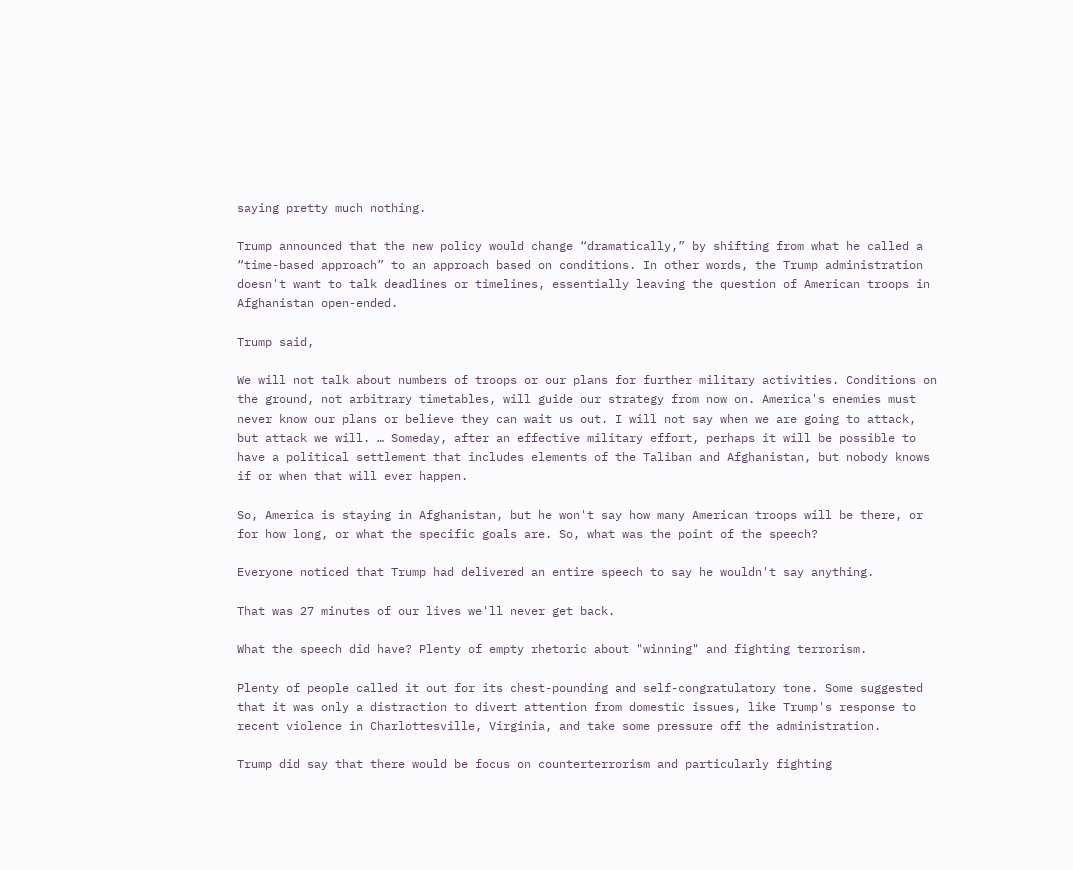saying pretty much nothing.

Trump announced that the new policy would change “dramatically,” by shifting from what he called a “time-based approach” to an approach based on conditions. In other words, the Trump administration doesn't want to talk deadlines or timelines, essentially leaving the question of American troops in Afghanistan open-ended.

Trump said,

We will not talk about numbers of troops or our plans for further military activities. Conditions on the ground, not arbitrary timetables, will guide our strategy from now on. America's enemies must never know our plans or believe they can wait us out. I will not say when we are going to attack, but attack we will. … Someday, after an effective military effort, perhaps it will be possible to have a political settlement that includes elements of the Taliban and Afghanistan, but nobody knows if or when that will ever happen.

So, America is staying in Afghanistan, but he won't say how many American troops will be there, or for how long, or what the specific goals are. So, what was the point of the speech?

Everyone noticed that Trump had delivered an entire speech to say he wouldn't say anything.

That was 27 minutes of our lives we'll never get back.

What the speech did have? Plenty of empty rhetoric about "winning" and fighting terrorism.

Plenty of people called it out for its chest-pounding and self-congratulatory tone. Some suggested that it was only a distraction to divert attention from domestic issues, like Trump's response to recent violence in Charlottesville, Virginia, and take some pressure off the administration.

Trump did say that there would be focus on counterterrorism and particularly fighting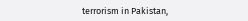terrorism in Pakistan,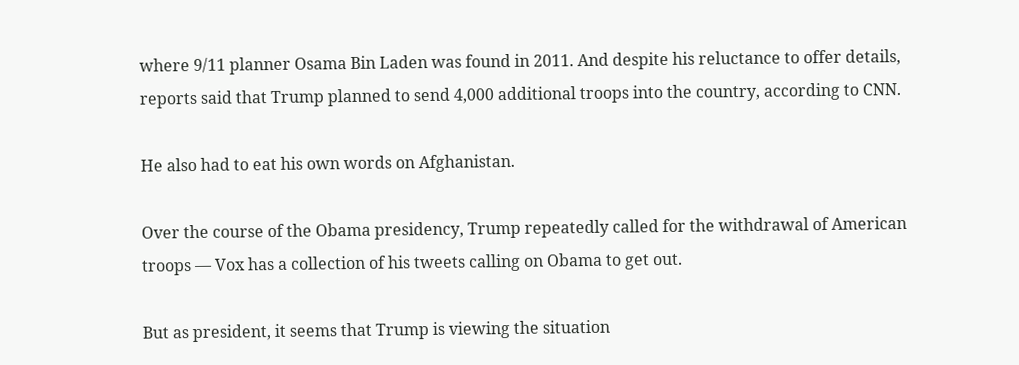where 9/11 planner Osama Bin Laden was found in 2011. And despite his reluctance to offer details, reports said that Trump planned to send 4,000 additional troops into the country, according to CNN.

He also had to eat his own words on Afghanistan.

Over the course of the Obama presidency, Trump repeatedly called for the withdrawal of American troops — Vox has a collection of his tweets calling on Obama to get out.

But as president, it seems that Trump is viewing the situation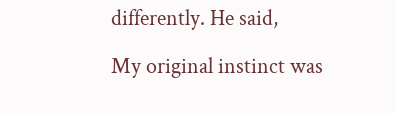differently. He said,

My original instinct was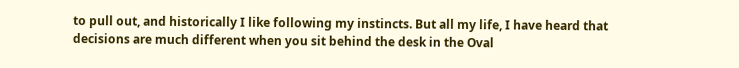to pull out, and historically I like following my instincts. But all my life, I have heard that decisions are much different when you sit behind the desk in the Oval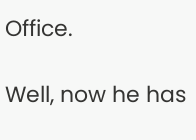Office.

Well, now he has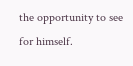the opportunity to see for himself.